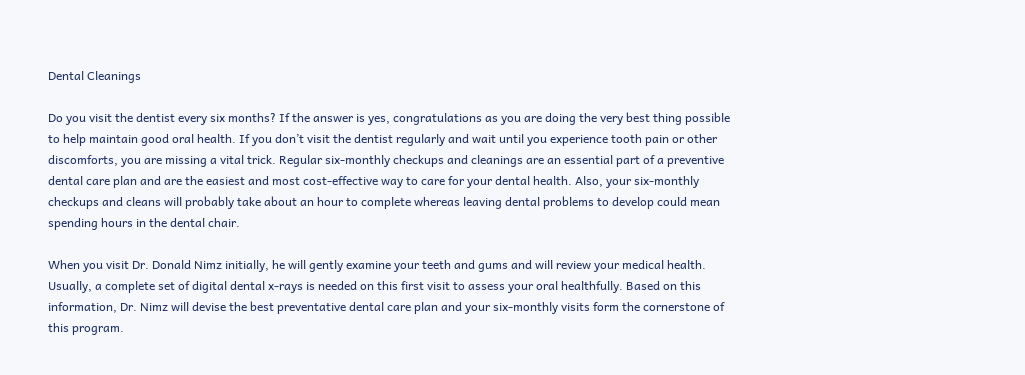Dental Cleanings

Do you visit the dentist every six months? If the answer is yes, congratulations as you are doing the very best thing possible to help maintain good oral health. If you don’t visit the dentist regularly and wait until you experience tooth pain or other discomforts, you are missing a vital trick. Regular six-monthly checkups and cleanings are an essential part of a preventive dental care plan and are the easiest and most cost-effective way to care for your dental health. Also, your six-monthly checkups and cleans will probably take about an hour to complete whereas leaving dental problems to develop could mean spending hours in the dental chair.

When you visit Dr. Donald Nimz initially, he will gently examine your teeth and gums and will review your medical health. Usually, a complete set of digital dental x-rays is needed on this first visit to assess your oral healthfully. Based on this information, Dr. Nimz will devise the best preventative dental care plan and your six-monthly visits form the cornerstone of this program.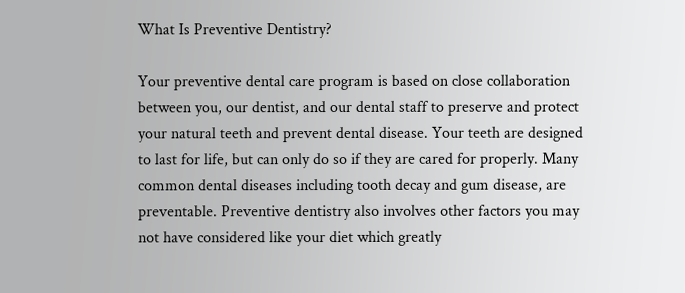What Is Preventive Dentistry?

Your preventive dental care program is based on close collaboration between you, our dentist, and our dental staff to preserve and protect your natural teeth and prevent dental disease. Your teeth are designed to last for life, but can only do so if they are cared for properly. Many common dental diseases including tooth decay and gum disease, are preventable. Preventive dentistry also involves other factors you may not have considered like your diet which greatly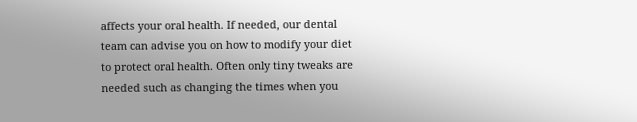affects your oral health. If needed, our dental team can advise you on how to modify your diet to protect oral health. Often only tiny tweaks are needed such as changing the times when you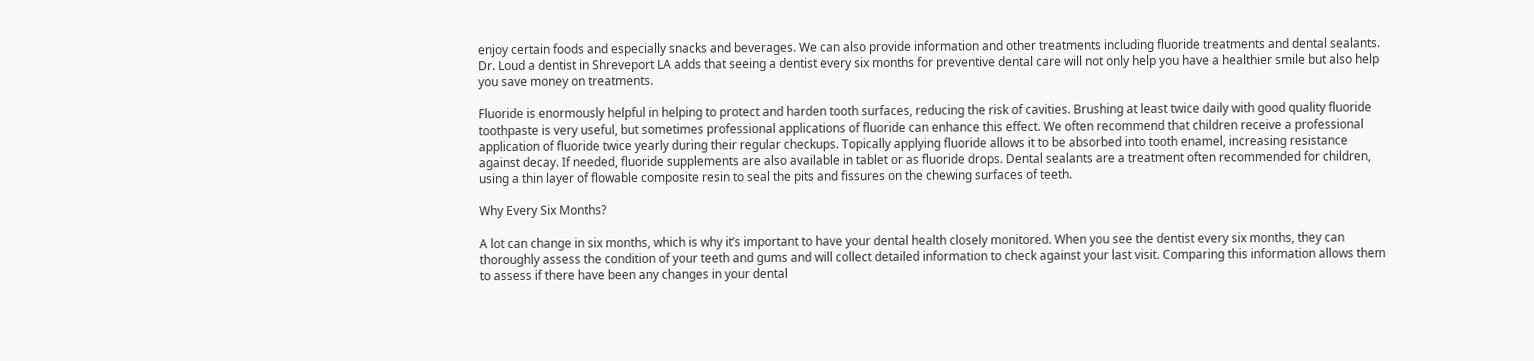enjoy certain foods and especially snacks and beverages. We can also provide information and other treatments including fluoride treatments and dental sealants. Dr. Loud a dentist in Shreveport LA adds that seeing a dentist every six months for preventive dental care will not only help you have a healthier smile but also help you save money on treatments.

Fluoride is enormously helpful in helping to protect and harden tooth surfaces, reducing the risk of cavities. Brushing at least twice daily with good quality fluoride toothpaste is very useful, but sometimes professional applications of fluoride can enhance this effect. We often recommend that children receive a professional application of fluoride twice yearly during their regular checkups. Topically applying fluoride allows it to be absorbed into tooth enamel, increasing resistance against decay. If needed, fluoride supplements are also available in tablet or as fluoride drops. Dental sealants are a treatment often recommended for children, using a thin layer of flowable composite resin to seal the pits and fissures on the chewing surfaces of teeth.

Why Every Six Months?

A lot can change in six months, which is why it’s important to have your dental health closely monitored. When you see the dentist every six months, they can thoroughly assess the condition of your teeth and gums and will collect detailed information to check against your last visit. Comparing this information allows them to assess if there have been any changes in your dental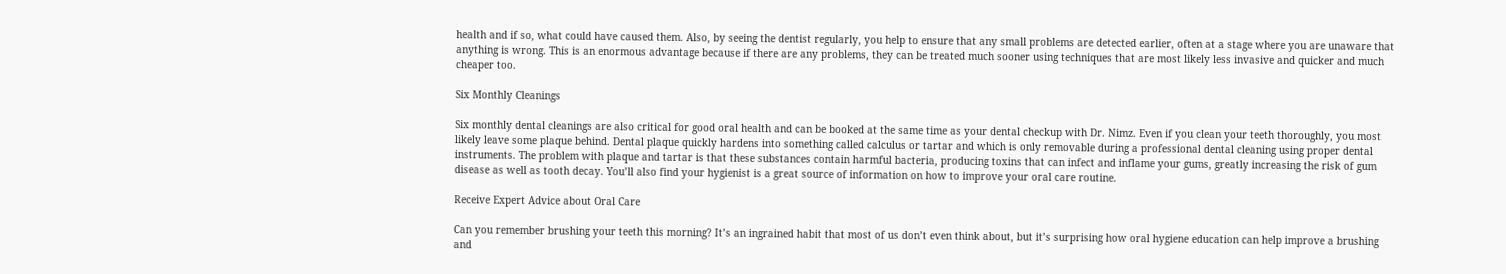health and if so, what could have caused them. Also, by seeing the dentist regularly, you help to ensure that any small problems are detected earlier, often at a stage where you are unaware that anything is wrong. This is an enormous advantage because if there are any problems, they can be treated much sooner using techniques that are most likely less invasive and quicker and much cheaper too.

Six Monthly Cleanings

Six monthly dental cleanings are also critical for good oral health and can be booked at the same time as your dental checkup with Dr. Nimz. Even if you clean your teeth thoroughly, you most likely leave some plaque behind. Dental plaque quickly hardens into something called calculus or tartar and which is only removable during a professional dental cleaning using proper dental instruments. The problem with plaque and tartar is that these substances contain harmful bacteria, producing toxins that can infect and inflame your gums, greatly increasing the risk of gum disease as well as tooth decay. You’ll also find your hygienist is a great source of information on how to improve your oral care routine.

Receive Expert Advice about Oral Care

Can you remember brushing your teeth this morning? It’s an ingrained habit that most of us don’t even think about, but it’s surprising how oral hygiene education can help improve a brushing and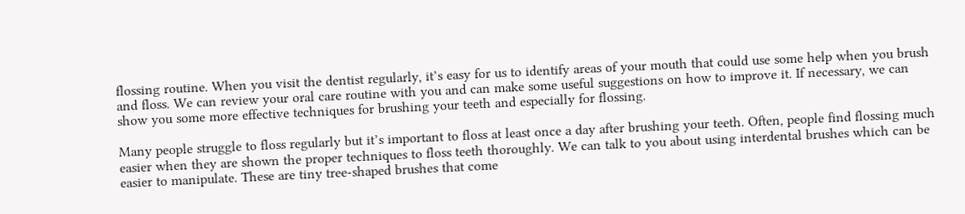flossing routine. When you visit the dentist regularly, it’s easy for us to identify areas of your mouth that could use some help when you brush and floss. We can review your oral care routine with you and can make some useful suggestions on how to improve it. If necessary, we can show you some more effective techniques for brushing your teeth and especially for flossing.

Many people struggle to floss regularly but it’s important to floss at least once a day after brushing your teeth. Often, people find flossing much easier when they are shown the proper techniques to floss teeth thoroughly. We can talk to you about using interdental brushes which can be easier to manipulate. These are tiny tree-shaped brushes that come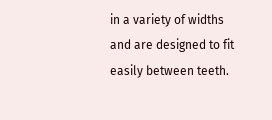in a variety of widths and are designed to fit easily between teeth.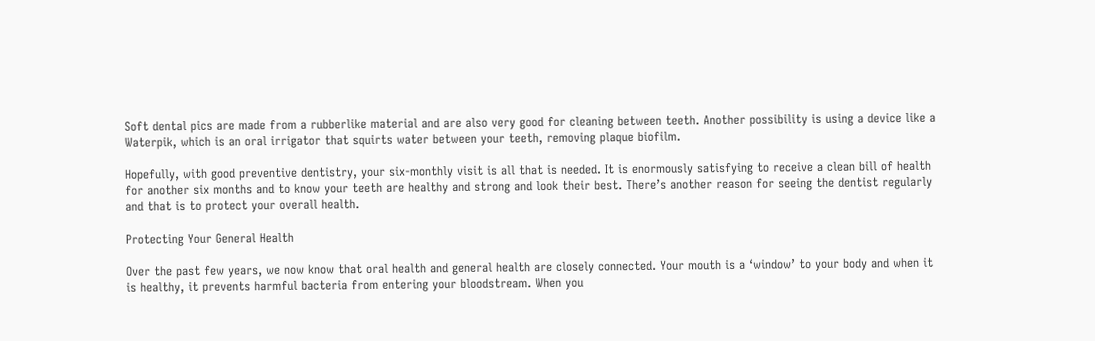Soft dental pics are made from a rubberlike material and are also very good for cleaning between teeth. Another possibility is using a device like a Waterpik, which is an oral irrigator that squirts water between your teeth, removing plaque biofilm.

Hopefully, with good preventive dentistry, your six-monthly visit is all that is needed. It is enormously satisfying to receive a clean bill of health for another six months and to know your teeth are healthy and strong and look their best. There’s another reason for seeing the dentist regularly and that is to protect your overall health.

Protecting Your General Health

Over the past few years, we now know that oral health and general health are closely connected. Your mouth is a ‘window’ to your body and when it is healthy, it prevents harmful bacteria from entering your bloodstream. When you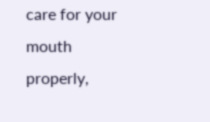care for your mouth properly,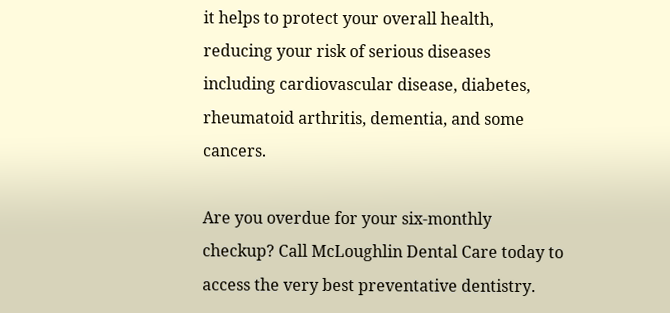it helps to protect your overall health, reducing your risk of serious diseases including cardiovascular disease, diabetes, rheumatoid arthritis, dementia, and some cancers.

Are you overdue for your six-monthly checkup? Call McLoughlin Dental Care today to access the very best preventative dentistry.